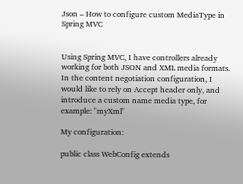Json – How to configure custom MediaType in Spring MVC


Using Spring MVC, I have controllers already working for both JSON and XML media formats.
In the content negotiation configuration, I would like to rely on Accept header only, and introduce a custom name media type, for example: "myXml"

My configuration:

public class WebConfig extends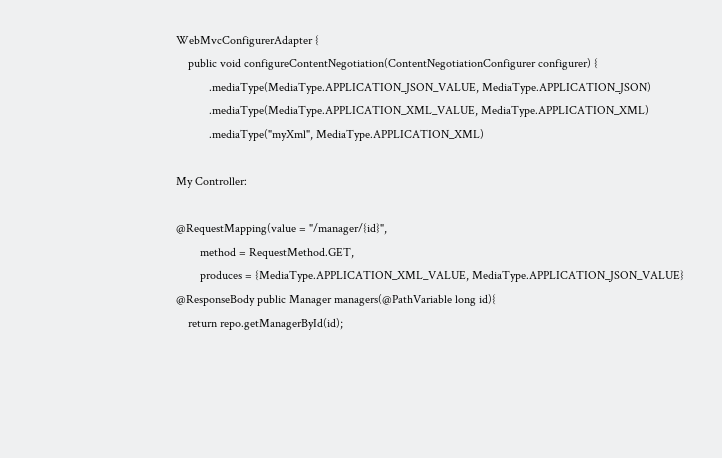WebMvcConfigurerAdapter {
    public void configureContentNegotiation(ContentNegotiationConfigurer configurer) {
           .mediaType(MediaType.APPLICATION_JSON_VALUE, MediaType.APPLICATION_JSON)
           .mediaType(MediaType.APPLICATION_XML_VALUE, MediaType.APPLICATION_XML)
           .mediaType("myXml", MediaType.APPLICATION_XML)

My Controller:

@RequestMapping(value = "/manager/{id}",
        method = RequestMethod.GET,
        produces = {MediaType.APPLICATION_XML_VALUE, MediaType.APPLICATION_JSON_VALUE}
@ResponseBody public Manager managers(@PathVariable long id){
    return repo.getManagerById(id);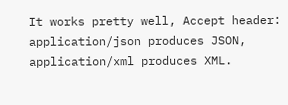It works pretty well, Accept header: application/json produces JSON, application/xml produces XML.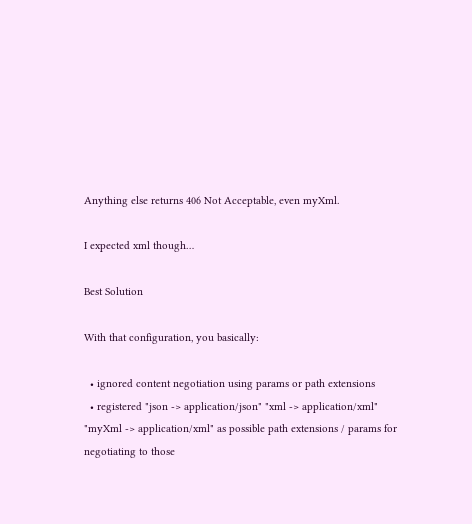Anything else returns 406 Not Acceptable, even myXml.

I expected xml though…

Best Solution

With that configuration, you basically:

  • ignored content negotiation using params or path extensions
  • registered "json -> application/json" "xml -> application/xml" "myXml -> application/xml" as possible path extensions / params for negotiating to those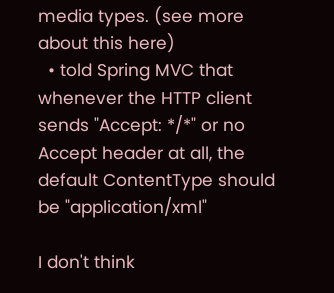media types. (see more about this here)
  • told Spring MVC that whenever the HTTP client sends "Accept: */*" or no Accept header at all, the default ContentType should be "application/xml"

I don't think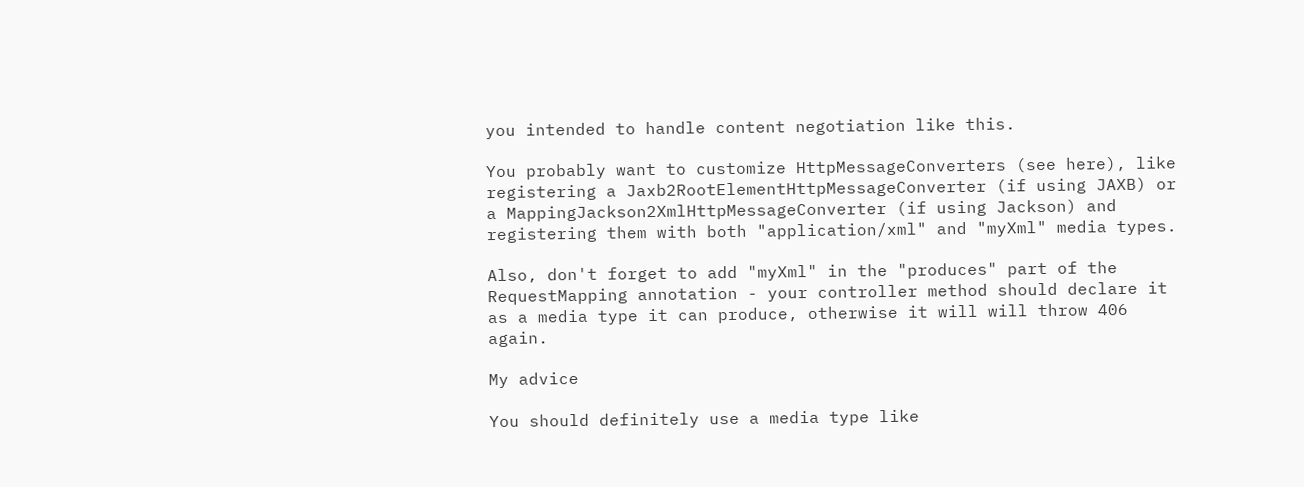you intended to handle content negotiation like this.

You probably want to customize HttpMessageConverters (see here), like registering a Jaxb2RootElementHttpMessageConverter (if using JAXB) or a MappingJackson2XmlHttpMessageConverter (if using Jackson) and registering them with both "application/xml" and "myXml" media types.

Also, don't forget to add "myXml" in the "produces" part of the RequestMapping annotation - your controller method should declare it as a media type it can produce, otherwise it will will throw 406 again.

My advice

You should definitely use a media type like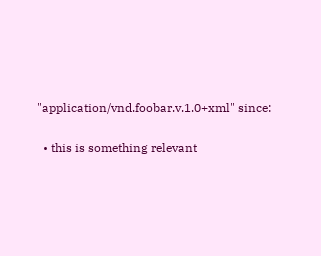"application/vnd.foobar.v.1.0+xml" since:

  • this is something relevant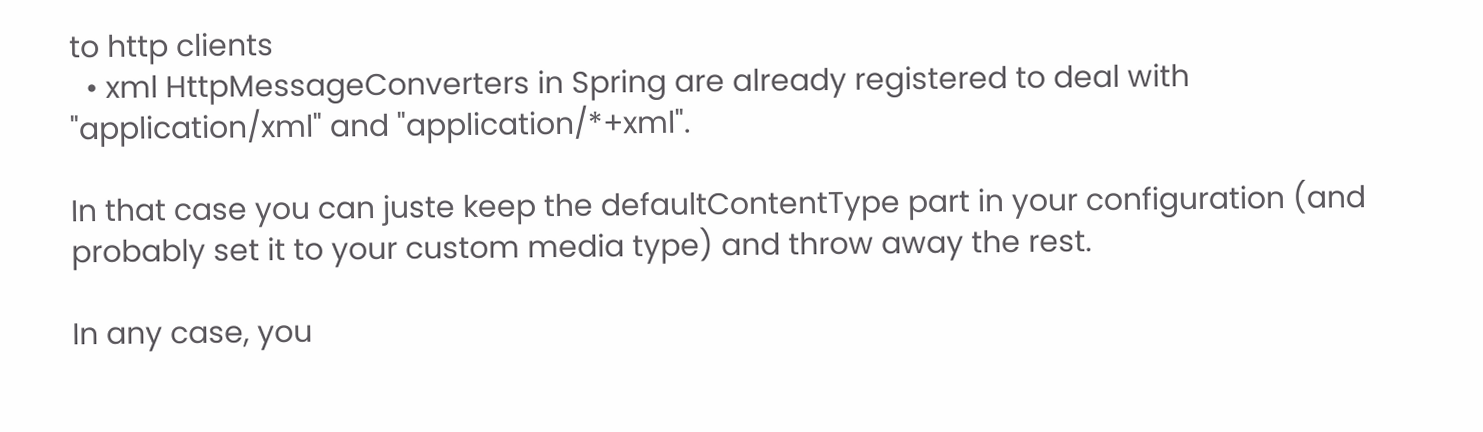to http clients
  • xml HttpMessageConverters in Spring are already registered to deal with "application/xml" and "application/*+xml".

In that case you can juste keep the defaultContentType part in your configuration (and probably set it to your custom media type) and throw away the rest.

In any case, you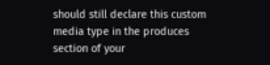should still declare this custom media type in the produces section of your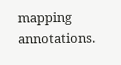mapping annotations.